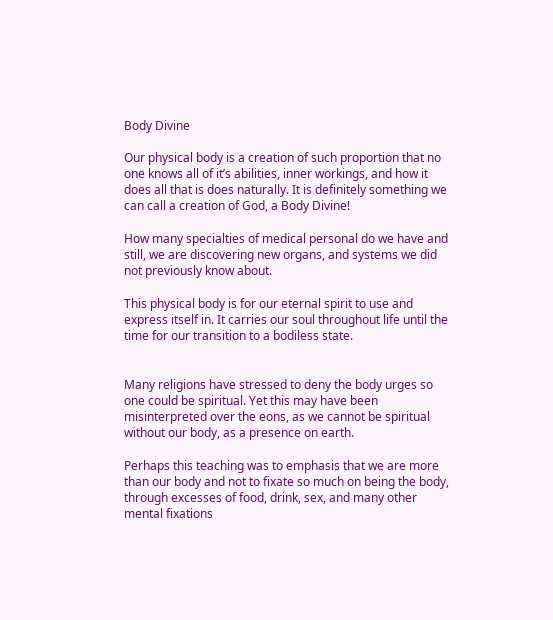Body Divine

Our physical body is a creation of such proportion that no one knows all of it’s abilities, inner workings, and how it does all that is does naturally. It is definitely something we can call a creation of God, a Body Divine!

How many specialties of medical personal do we have and still, we are discovering new organs, and systems we did not previously know about.

This physical body is for our eternal spirit to use and express itself in. It carries our soul throughout life until the time for our transition to a bodiless state.


Many religions have stressed to deny the body urges so one could be spiritual. Yet this may have been misinterpreted over the eons, as we cannot be spiritual without our body, as a presence on earth.

Perhaps this teaching was to emphasis that we are more than our body and not to fixate so much on being the body, through excesses of food, drink, sex, and many other mental fixations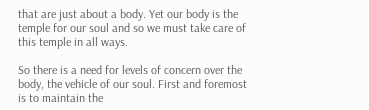that are just about a body. Yet our body is the temple for our soul and so we must take care of this temple in all ways.

So there is a need for levels of concern over the body, the vehicle of our soul. First and foremost is to maintain the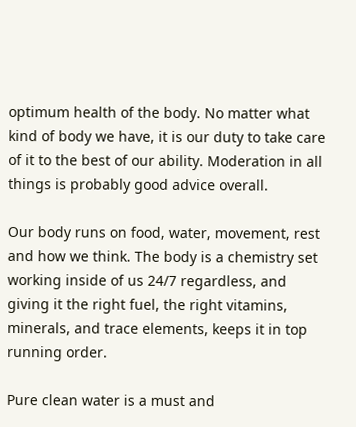optimum health of the body. No matter what kind of body we have, it is our duty to take care of it to the best of our ability. Moderation in all things is probably good advice overall.

Our body runs on food, water, movement, rest and how we think. The body is a chemistry set working inside of us 24/7 regardless, and giving it the right fuel, the right vitamins, minerals, and trace elements, keeps it in top running order.

Pure clean water is a must and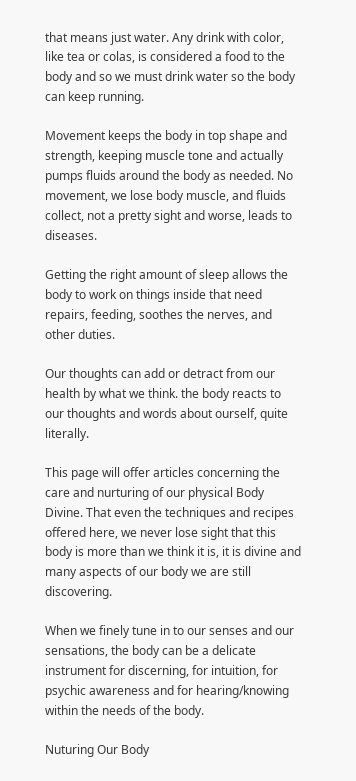that means just water. Any drink with color, like tea or colas, is considered a food to the body and so we must drink water so the body can keep running.

Movement keeps the body in top shape and strength, keeping muscle tone and actually pumps fluids around the body as needed. No movement, we lose body muscle, and fluids collect, not a pretty sight and worse, leads to diseases.

Getting the right amount of sleep allows the body to work on things inside that need repairs, feeding, soothes the nerves, and other duties.

Our thoughts can add or detract from our health by what we think. the body reacts to our thoughts and words about ourself, quite literally.

This page will offer articles concerning the care and nurturing of our physical Body Divine. That even the techniques and recipes offered here, we never lose sight that this body is more than we think it is, it is divine and many aspects of our body we are still discovering.

When we finely tune in to our senses and our sensations, the body can be a delicate instrument for discerning, for intuition, for psychic awareness and for hearing/knowing within the needs of the body.

Nuturing Our Body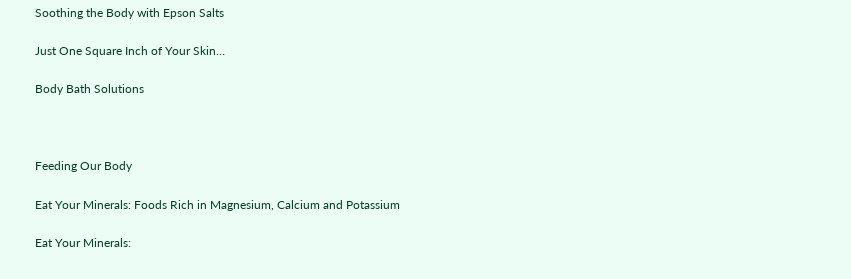Soothing the Body with Epson Salts

Just One Square Inch of Your Skin…

Body Bath Solutions



Feeding Our Body

Eat Your Minerals: Foods Rich in Magnesium, Calcium and Potassium

Eat Your Minerals: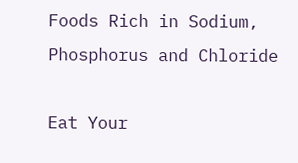Foods Rich in Sodium, Phosphorus and Chloride

Eat Your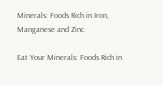Minerals: Foods Rich in Iron, Manganese and Zinc

Eat Your Minerals: Foods Rich in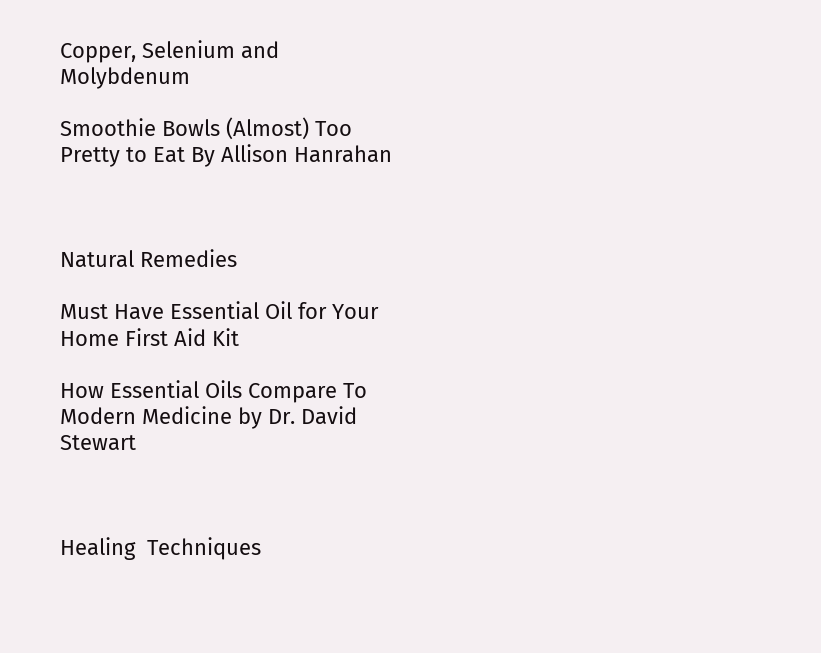Copper, Selenium and Molybdenum

Smoothie Bowls (Almost) Too Pretty to Eat By Allison Hanrahan



Natural Remedies

Must Have Essential Oil for Your Home First Aid Kit

How Essential Oils Compare To Modern Medicine by Dr. David Stewart



Healing  Techniques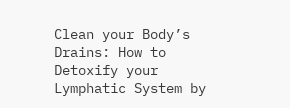Clean your Body’s Drains: How to Detoxify your Lymphatic System by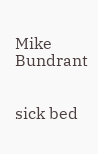Mike Bundrant


sick bed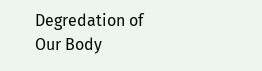Degredation of Our Body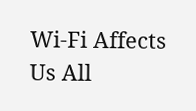Wi-Fi Affects Us All